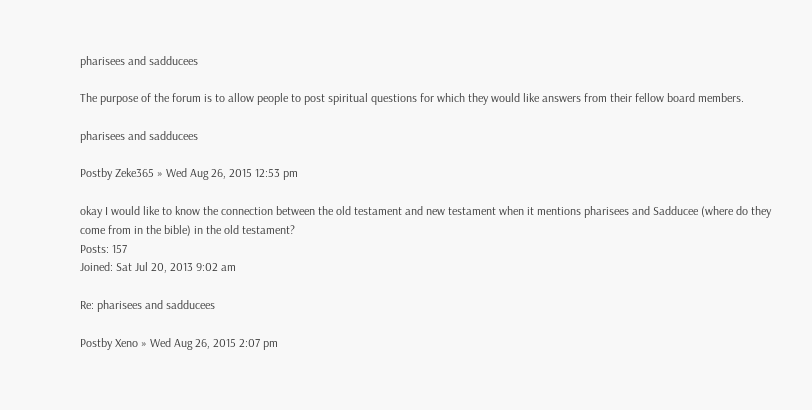pharisees and sadducees

The purpose of the forum is to allow people to post spiritual questions for which they would like answers from their fellow board members.

pharisees and sadducees

Postby Zeke365 » Wed Aug 26, 2015 12:53 pm

okay I would like to know the connection between the old testament and new testament when it mentions pharisees and Sadducee (where do they come from in the bible) in the old testament?
Posts: 157
Joined: Sat Jul 20, 2013 9:02 am

Re: pharisees and sadducees

Postby Xeno » Wed Aug 26, 2015 2:07 pm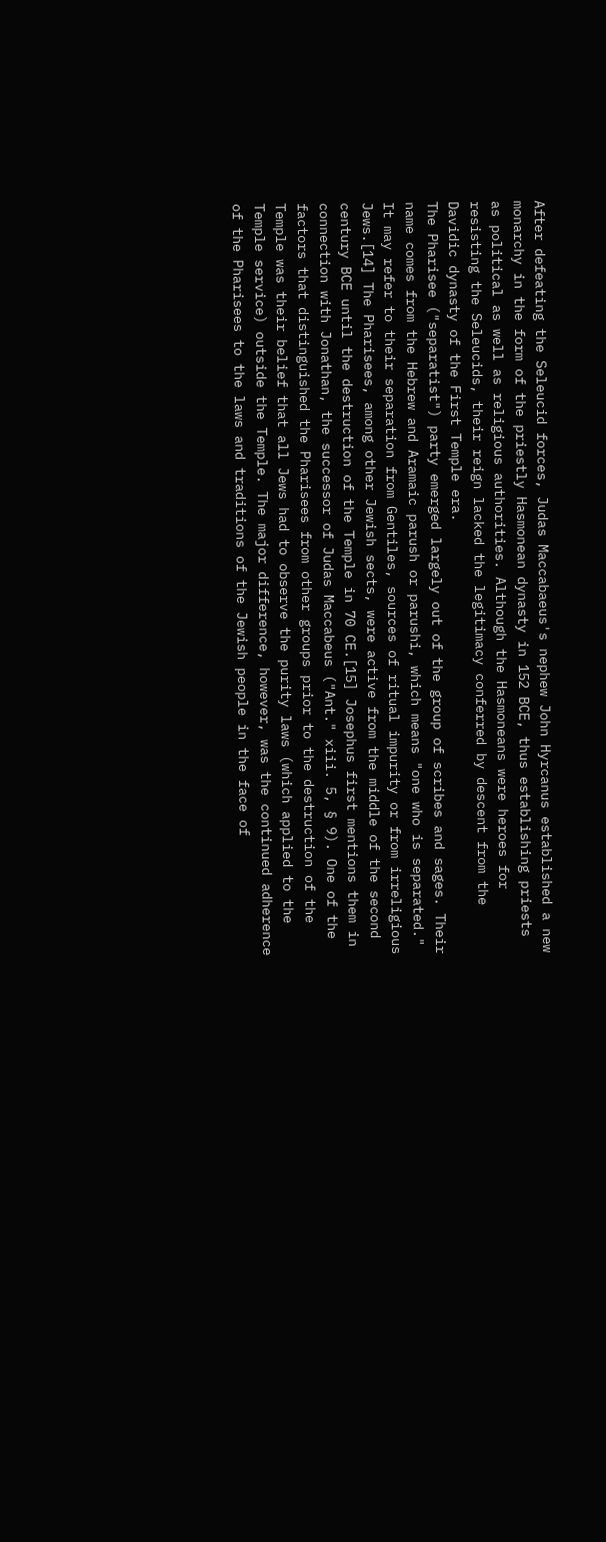After defeating the Seleucid forces, Judas Maccabaeus's nephew John Hyrcanus established a new monarchy in the form of the priestly Hasmonean dynasty in 152 BCE, thus establishing priests as political as well as religious authorities. Although the Hasmoneans were heroes for resisting the Seleucids, their reign lacked the legitimacy conferred by descent from the Davidic dynasty of the First Temple era.
The Pharisee ("separatist") party emerged largely out of the group of scribes and sages. Their name comes from the Hebrew and Aramaic parush or parushi, which means "one who is separated." It may refer to their separation from Gentiles, sources of ritual impurity or from irreligious Jews.[14] The Pharisees, among other Jewish sects, were active from the middle of the second century BCE until the destruction of the Temple in 70 CE.[15] Josephus first mentions them in connection with Jonathan, the successor of Judas Maccabeus ("Ant." xiii. 5, § 9). One of the factors that distinguished the Pharisees from other groups prior to the destruction of the Temple was their belief that all Jews had to observe the purity laws (which applied to the Temple service) outside the Temple. The major difference, however, was the continued adherence of the Pharisees to the laws and traditions of the Jewish people in the face of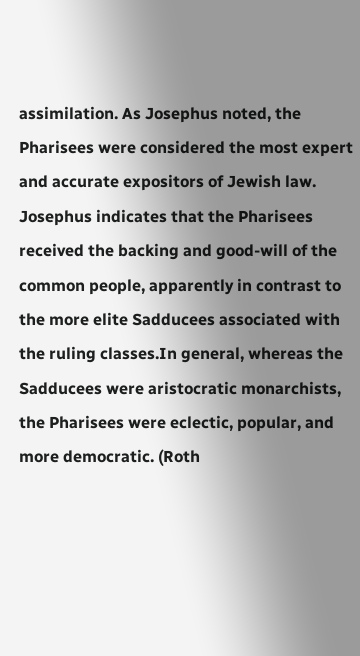assimilation. As Josephus noted, the Pharisees were considered the most expert and accurate expositors of Jewish law.
Josephus indicates that the Pharisees received the backing and good-will of the common people, apparently in contrast to the more elite Sadducees associated with the ruling classes.In general, whereas the Sadducees were aristocratic monarchists, the Pharisees were eclectic, popular, and more democratic. (Roth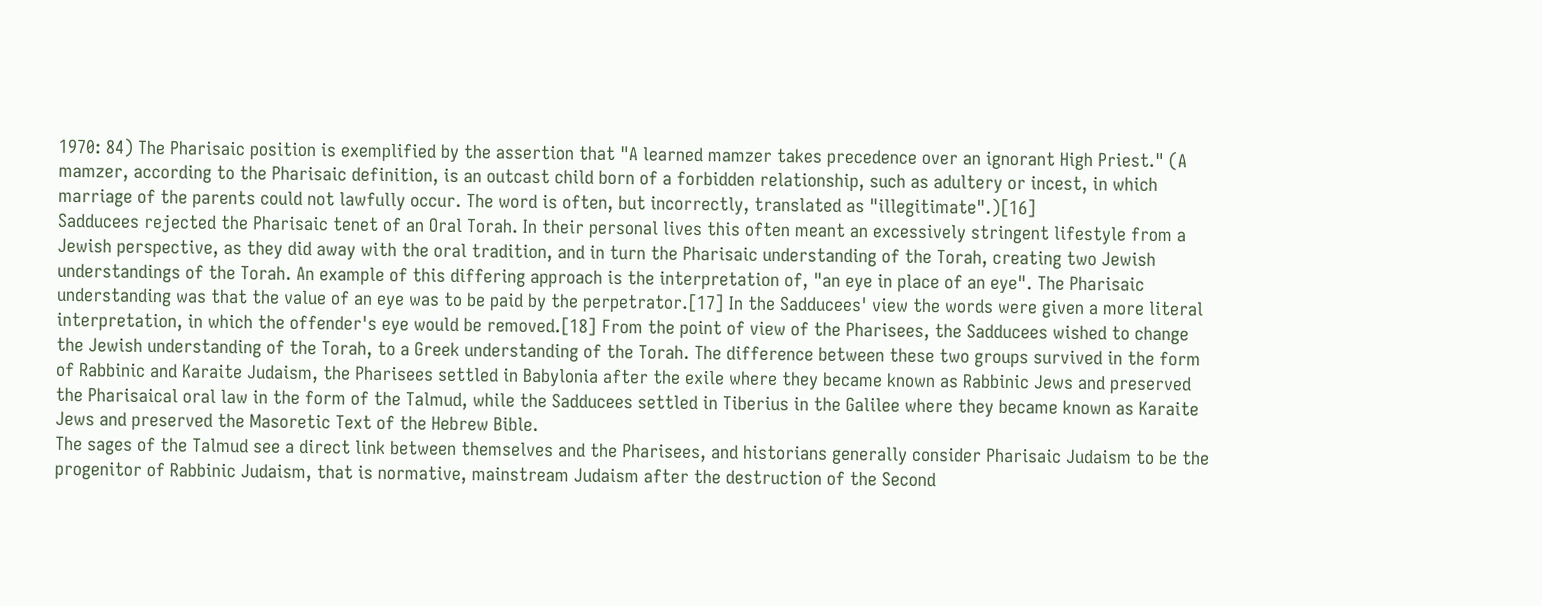1970: 84) The Pharisaic position is exemplified by the assertion that "A learned mamzer takes precedence over an ignorant High Priest." (A mamzer, according to the Pharisaic definition, is an outcast child born of a forbidden relationship, such as adultery or incest, in which marriage of the parents could not lawfully occur. The word is often, but incorrectly, translated as "illegitimate".)[16]
Sadducees rejected the Pharisaic tenet of an Oral Torah. In their personal lives this often meant an excessively stringent lifestyle from a Jewish perspective, as they did away with the oral tradition, and in turn the Pharisaic understanding of the Torah, creating two Jewish understandings of the Torah. An example of this differing approach is the interpretation of, "an eye in place of an eye". The Pharisaic understanding was that the value of an eye was to be paid by the perpetrator.[17] In the Sadducees' view the words were given a more literal interpretation, in which the offender's eye would be removed.[18] From the point of view of the Pharisees, the Sadducees wished to change the Jewish understanding of the Torah, to a Greek understanding of the Torah. The difference between these two groups survived in the form of Rabbinic and Karaite Judaism, the Pharisees settled in Babylonia after the exile where they became known as Rabbinic Jews and preserved the Pharisaical oral law in the form of the Talmud, while the Sadducees settled in Tiberius in the Galilee where they became known as Karaite Jews and preserved the Masoretic Text of the Hebrew Bible.
The sages of the Talmud see a direct link between themselves and the Pharisees, and historians generally consider Pharisaic Judaism to be the progenitor of Rabbinic Judaism, that is normative, mainstream Judaism after the destruction of the Second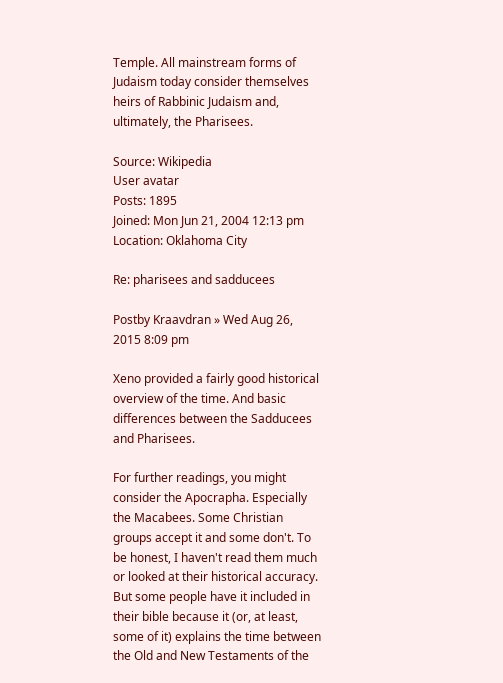Temple. All mainstream forms of Judaism today consider themselves heirs of Rabbinic Judaism and, ultimately, the Pharisees.

Source: Wikipedia
User avatar
Posts: 1895
Joined: Mon Jun 21, 2004 12:13 pm
Location: Oklahoma City

Re: pharisees and sadducees

Postby Kraavdran » Wed Aug 26, 2015 8:09 pm

Xeno provided a fairly good historical overview of the time. And basic differences between the Sadducees and Pharisees.

For further readings, you might consider the Apocrapha. Especially the Macabees. Some Christian groups accept it and some don't. To be honest, I haven't read them much or looked at their historical accuracy. But some people have it included in their bible because it (or, at least, some of it) explains the time between the Old and New Testaments of the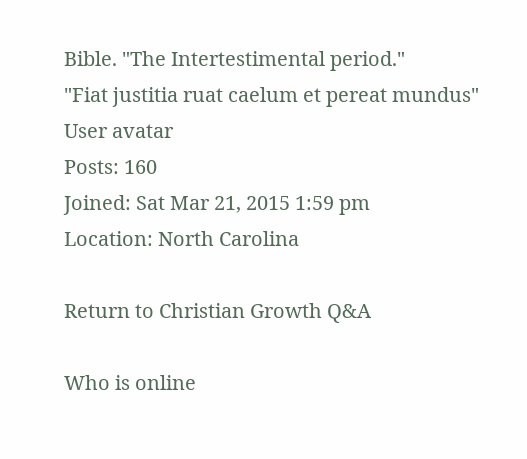Bible. "The Intertestimental period."
"Fiat justitia ruat caelum et pereat mundus"
User avatar
Posts: 160
Joined: Sat Mar 21, 2015 1:59 pm
Location: North Carolina

Return to Christian Growth Q&A

Who is online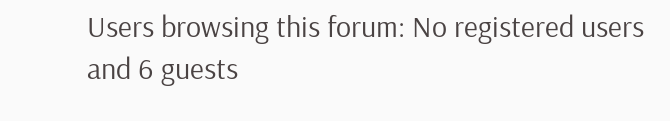Users browsing this forum: No registered users and 6 guests